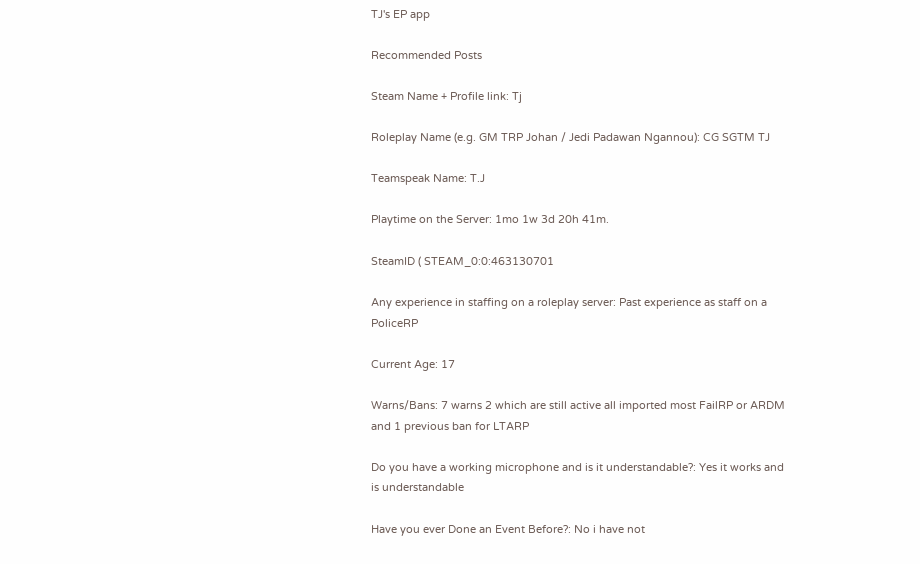TJ's EP app

Recommended Posts

Steam Name + Profile link: Tj

Roleplay Name (e.g. GM TRP Johan / Jedi Padawan Ngannou): CG SGTM TJ

Teamspeak Name: T.J

Playtime on the Server: 1mo 1w 3d 20h 41m.

SteamID ( STEAM_0:0:463130701

Any experience in staffing on a roleplay server: Past experience as staff on a PoliceRP

Current Age: 17

Warns/Bans: 7 warns 2 which are still active all imported most FailRP or ARDM and 1 previous ban for LTARP

Do you have a working microphone and is it understandable?: Yes it works and is understandable

Have you ever Done an Event Before?: No i have not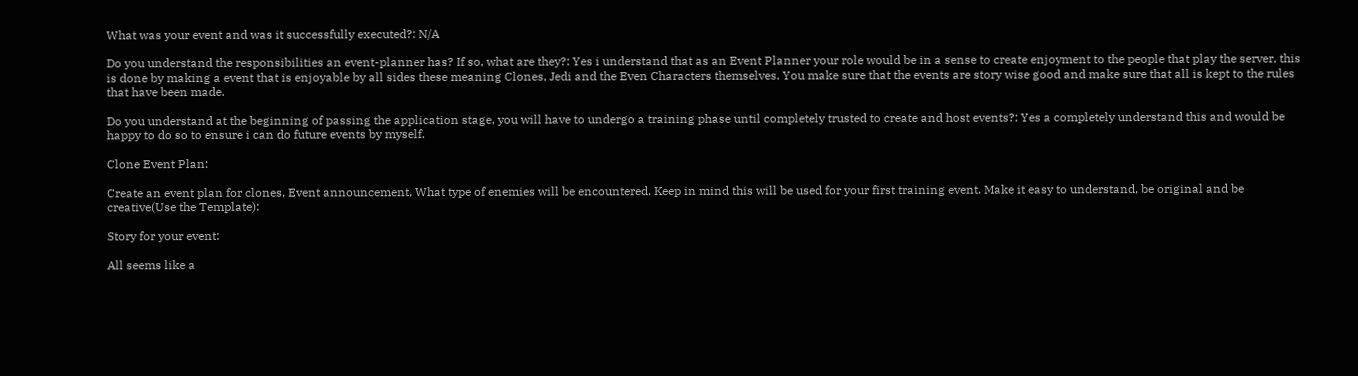What was your event and was it successfully executed?: N/A

Do you understand the responsibilities an event-planner has? If so, what are they?: Yes i understand that as an Event Planner your role would be in a sense to create enjoyment to the people that play the server, this is done by making a event that is enjoyable by all sides these meaning Clones, Jedi and the Even Characters themselves. You make sure that the events are story wise good and make sure that all is kept to the rules that have been made.

Do you understand at the beginning of passing the application stage, you will have to undergo a training phase until completely trusted to create and host events?: Yes a completely understand this and would be happy to do so to ensure i can do future events by myself.

Clone Event Plan:

Create an event plan for clones, Event announcement, What type of enemies will be encountered. Keep in mind this will be used for your first training event. Make it easy to understand, be original and be creative(Use the Template):

Story for your event:

All seems like a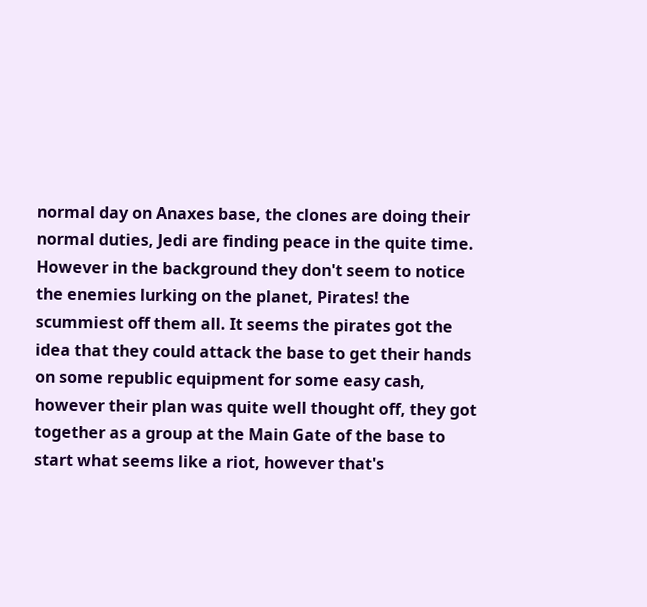normal day on Anaxes base, the clones are doing their normal duties, Jedi are finding peace in the quite time. However in the background they don't seem to notice the enemies lurking on the planet, Pirates! the scummiest off them all. It seems the pirates got the idea that they could attack the base to get their hands on some republic equipment for some easy cash, however their plan was quite well thought off, they got together as a group at the Main Gate of the base to start what seems like a riot, however that's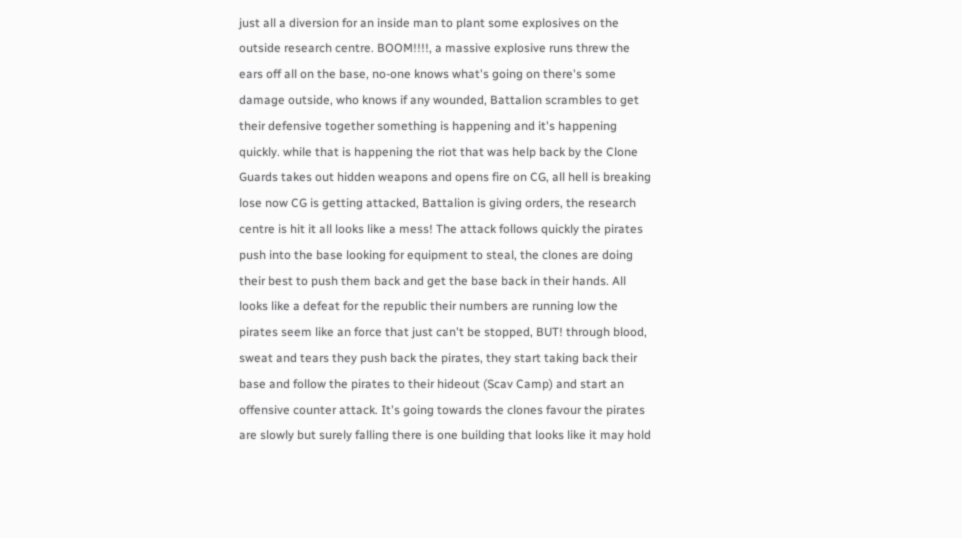just all a diversion for an inside man to plant some explosives on the outside research centre. BOOM!!!!, a massive explosive runs threw the ears off all on the base, no-one knows what's going on there's some damage outside, who knows if any wounded, Battalion scrambles to get their defensive together something is happening and it's happening quickly. while that is happening the riot that was help back by the Clone Guards takes out hidden weapons and opens fire on CG, all hell is breaking lose now CG is getting attacked, Battalion is giving orders, the research centre is hit it all looks like a mess! The attack follows quickly the pirates push into the base looking for equipment to steal, the clones are doing their best to push them back and get the base back in their hands. All looks like a defeat for the republic their numbers are running low the pirates seem like an force that just can't be stopped, BUT! through blood, sweat and tears they push back the pirates, they start taking back their base and follow the pirates to their hideout (Scav Camp) and start an offensive counter attack. It's going towards the clones favour the pirates are slowly but surely falling there is one building that looks like it may hold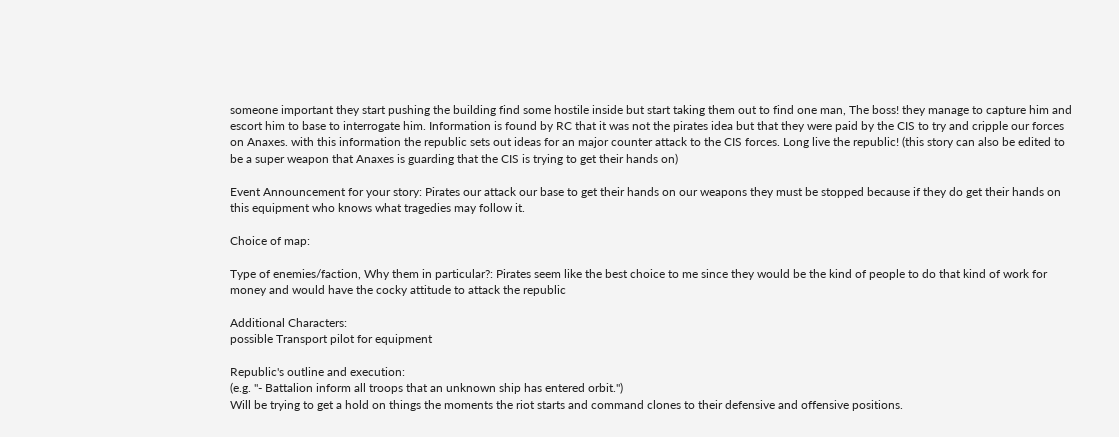someone important they start pushing the building find some hostile inside but start taking them out to find one man, The boss! they manage to capture him and escort him to base to interrogate him. Information is found by RC that it was not the pirates idea but that they were paid by the CIS to try and cripple our forces on Anaxes. with this information the republic sets out ideas for an major counter attack to the CIS forces. Long live the republic! (this story can also be edited to be a super weapon that Anaxes is guarding that the CIS is trying to get their hands on)

Event Announcement for your story: Pirates our attack our base to get their hands on our weapons they must be stopped because if they do get their hands on this equipment who knows what tragedies may follow it.

Choice of map:

Type of enemies/faction, Why them in particular?: Pirates seem like the best choice to me since they would be the kind of people to do that kind of work for money and would have the cocky attitude to attack the republic

Additional Characters:
possible Transport pilot for equipment

Republic's outline and execution:
(e.g. "- Battalion inform all troops that an unknown ship has entered orbit.")
Will be trying to get a hold on things the moments the riot starts and command clones to their defensive and offensive positions.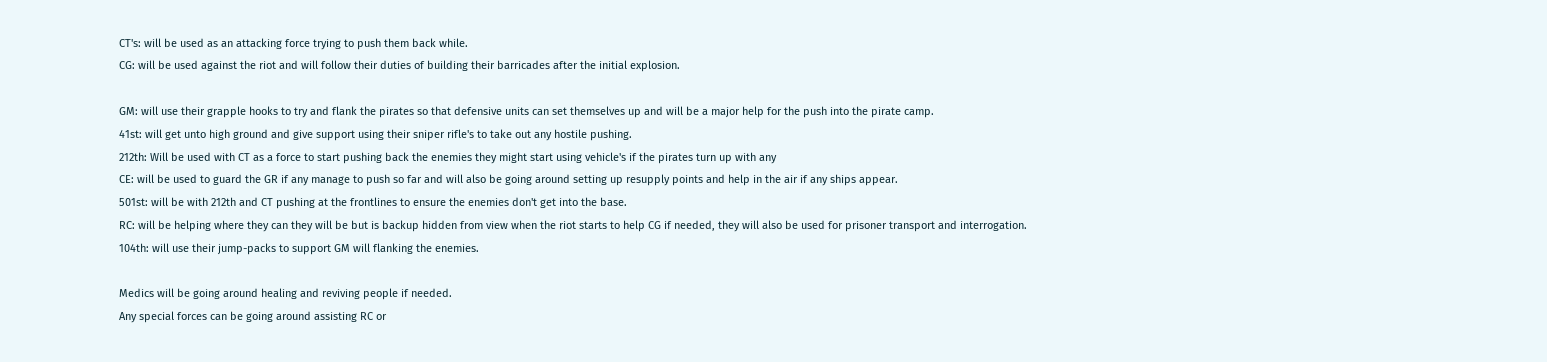CT's: will be used as an attacking force trying to push them back while.
CG: will be used against the riot and will follow their duties of building their barricades after the initial explosion.

GM: will use their grapple hooks to try and flank the pirates so that defensive units can set themselves up and will be a major help for the push into the pirate camp.
41st: will get unto high ground and give support using their sniper rifle's to take out any hostile pushing.
212th: Will be used with CT as a force to start pushing back the enemies they might start using vehicle's if the pirates turn up with any
CE: will be used to guard the GR if any manage to push so far and will also be going around setting up resupply points and help in the air if any ships appear.
501st: will be with 212th and CT pushing at the frontlines to ensure the enemies don't get into the base.
RC: will be helping where they can they will be but is backup hidden from view when the riot starts to help CG if needed, they will also be used for prisoner transport and interrogation.
104th: will use their jump-packs to support GM will flanking the enemies.

Medics will be going around healing and reviving people if needed.
Any special forces can be going around assisting RC or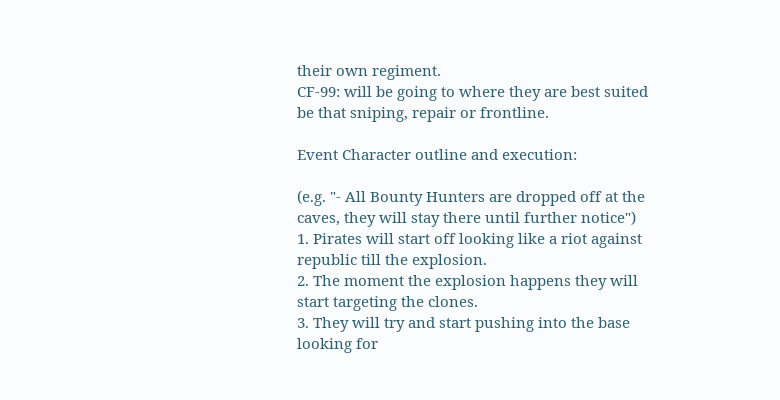their own regiment.
CF-99: will be going to where they are best suited be that sniping, repair or frontline.

Event Character outline and execution:

(e.g. "- All Bounty Hunters are dropped off at the caves, they will stay there until further notice")
1. Pirates will start off looking like a riot against republic till the explosion.
2. The moment the explosion happens they will start targeting the clones.
3. They will try and start pushing into the base looking for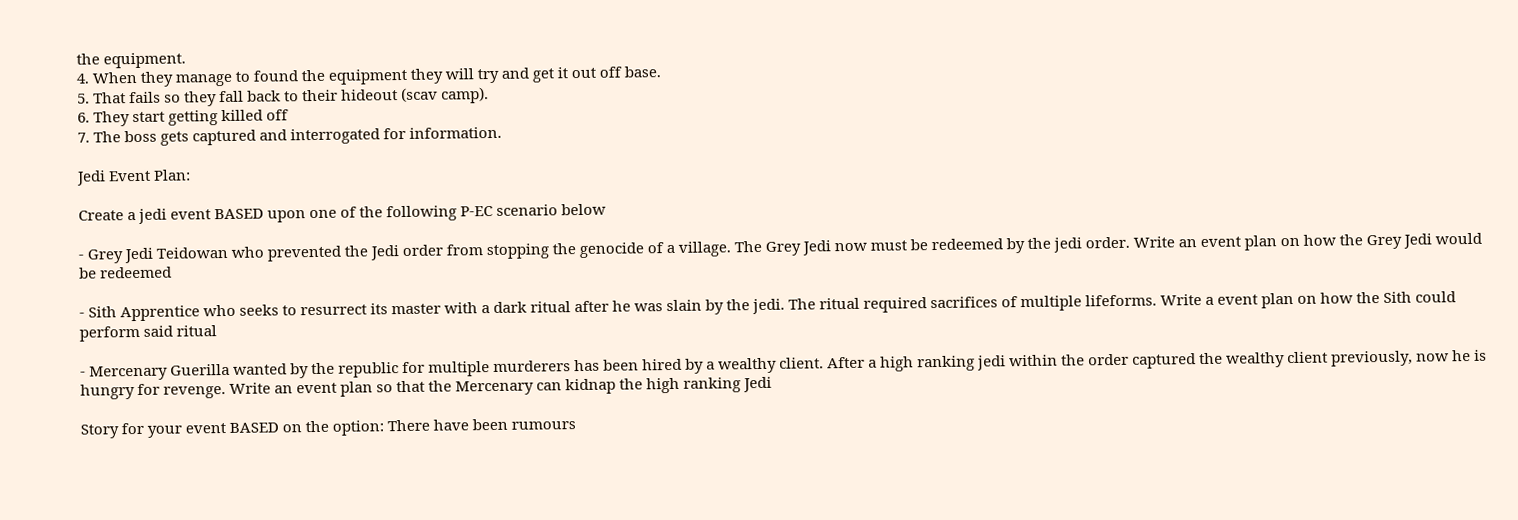the equipment.
4. When they manage to found the equipment they will try and get it out off base.
5. That fails so they fall back to their hideout (scav camp).
6. They start getting killed off
7. The boss gets captured and interrogated for information.

Jedi Event Plan:

Create a jedi event BASED upon one of the following P-EC scenario below

- Grey Jedi Teidowan who prevented the Jedi order from stopping the genocide of a village. The Grey Jedi now must be redeemed by the jedi order. Write an event plan on how the Grey Jedi would be redeemed

- Sith Apprentice who seeks to resurrect its master with a dark ritual after he was slain by the jedi. The ritual required sacrifices of multiple lifeforms. Write a event plan on how the Sith could perform said ritual

- Mercenary Guerilla wanted by the republic for multiple murderers has been hired by a wealthy client. After a high ranking jedi within the order captured the wealthy client previously, now he is hungry for revenge. Write an event plan so that the Mercenary can kidnap the high ranking Jedi

Story for your event BASED on the option: There have been rumours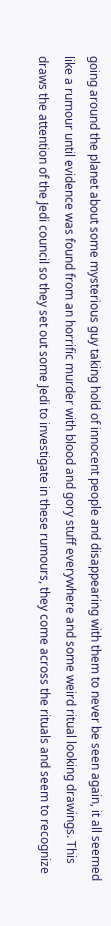going around the planet about some mysterious guy taking hold of innocent people and disappearing with them to never be seen again, it all seemed like a rumour until evidence was found from an horrific murder with blood and gory stuff everywhere and some weird ritual looking drawings. This draws the attention of the Jedi council so they set out some Jedi to investigate in these rumours, they come across the rituals and seem to recognize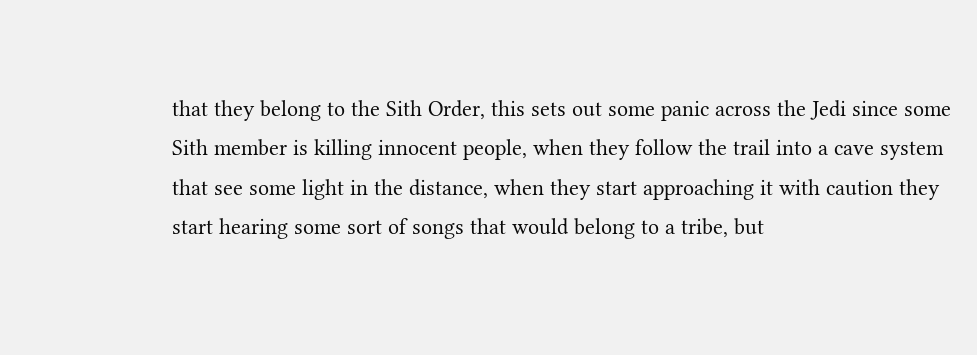that they belong to the Sith Order, this sets out some panic across the Jedi since some Sith member is killing innocent people, when they follow the trail into a cave system that see some light in the distance, when they start approaching it with caution they start hearing some sort of songs that would belong to a tribe, but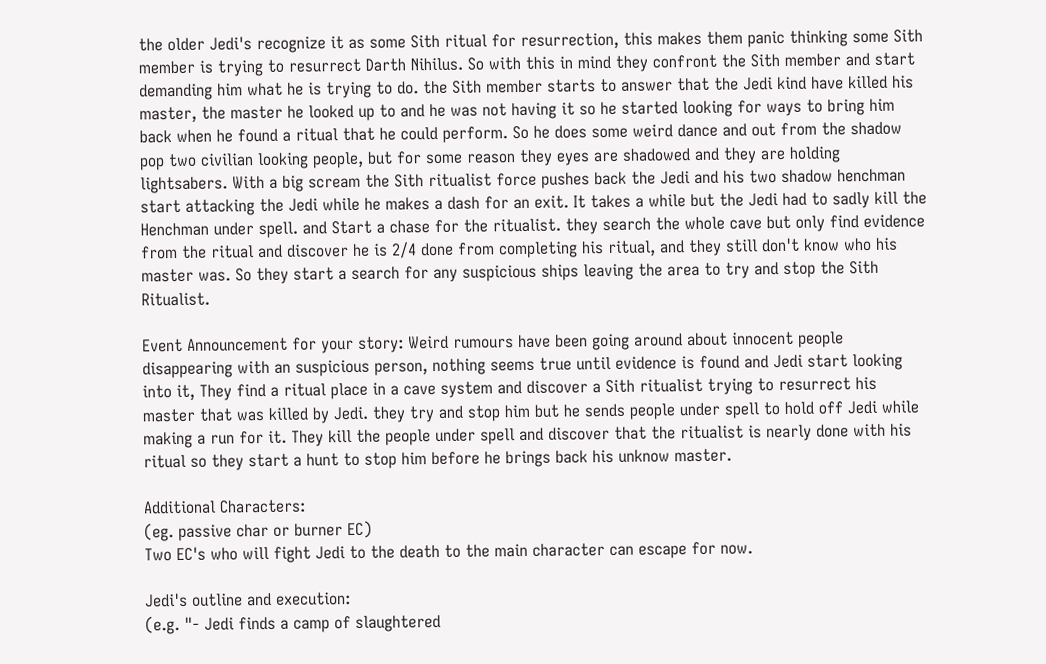the older Jedi's recognize it as some Sith ritual for resurrection, this makes them panic thinking some Sith member is trying to resurrect Darth Nihilus. So with this in mind they confront the Sith member and start demanding him what he is trying to do. the Sith member starts to answer that the Jedi kind have killed his master, the master he looked up to and he was not having it so he started looking for ways to bring him back when he found a ritual that he could perform. So he does some weird dance and out from the shadow pop two civilian looking people, but for some reason they eyes are shadowed and they are holding lightsabers. With a big scream the Sith ritualist force pushes back the Jedi and his two shadow henchman start attacking the Jedi while he makes a dash for an exit. It takes a while but the Jedi had to sadly kill the Henchman under spell. and Start a chase for the ritualist. they search the whole cave but only find evidence from the ritual and discover he is 2/4 done from completing his ritual, and they still don't know who his master was. So they start a search for any suspicious ships leaving the area to try and stop the Sith Ritualist.

Event Announcement for your story: Weird rumours have been going around about innocent people disappearing with an suspicious person, nothing seems true until evidence is found and Jedi start looking into it, They find a ritual place in a cave system and discover a Sith ritualist trying to resurrect his master that was killed by Jedi. they try and stop him but he sends people under spell to hold off Jedi while making a run for it. They kill the people under spell and discover that the ritualist is nearly done with his ritual so they start a hunt to stop him before he brings back his unknow master.

Additional Characters:
(eg. passive char or burner EC)
Two EC's who will fight Jedi to the death to the main character can escape for now.

Jedi's outline and execution:
(e.g. "- Jedi finds a camp of slaughtered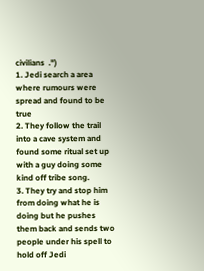civilians  .")
1. Jedi search a area where rumours were spread and found to be true
2. They follow the trail into a cave system and found some ritual set up with a guy doing some kind off tribe song.
3. They try and stop him from doing what he is doing but he pushes them back and sends two people under his spell to hold off Jedi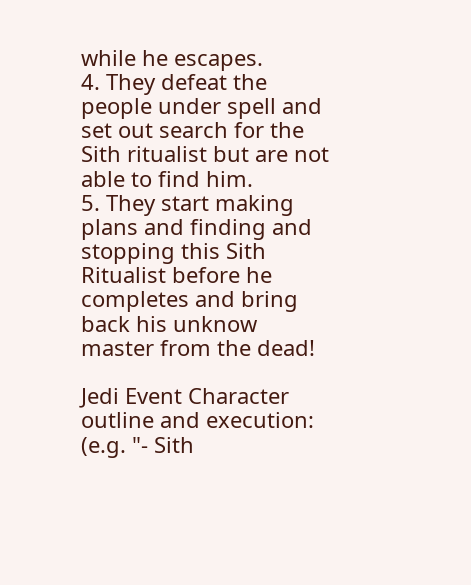while he escapes.
4. They defeat the people under spell and set out search for the Sith ritualist but are not able to find him.
5. They start making plans and finding and stopping this Sith Ritualist before he completes and bring back his unknow master from the dead!

Jedi Event Character outline and execution:
(e.g. "- Sith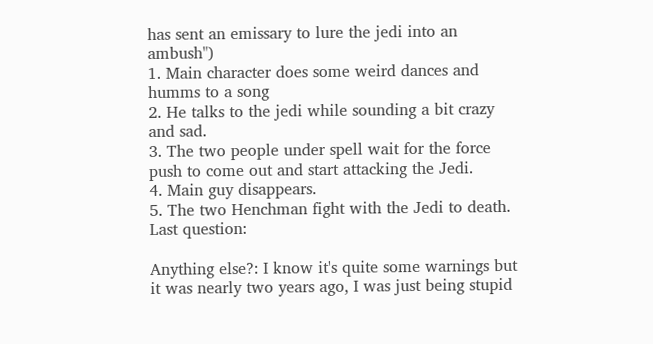has sent an emissary to lure the jedi into an ambush")
1. Main character does some weird dances and humms to a song
2. He talks to the jedi while sounding a bit crazy and sad.
3. The two people under spell wait for the force push to come out and start attacking the Jedi.
4. Main guy disappears.
5. The two Henchman fight with the Jedi to death.
Last question:

Anything else?: I know it's quite some warnings but it was nearly two years ago, I was just being stupid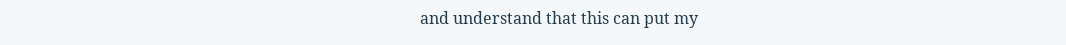and understand that this can put my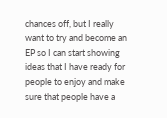chances off, but I really want to try and become an EP so I can start showing ideas that I have ready for people to enjoy and make sure that people have a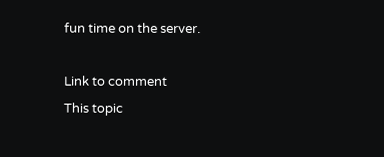fun time on the server.

Link to comment
This topic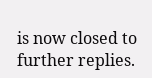is now closed to further replies.